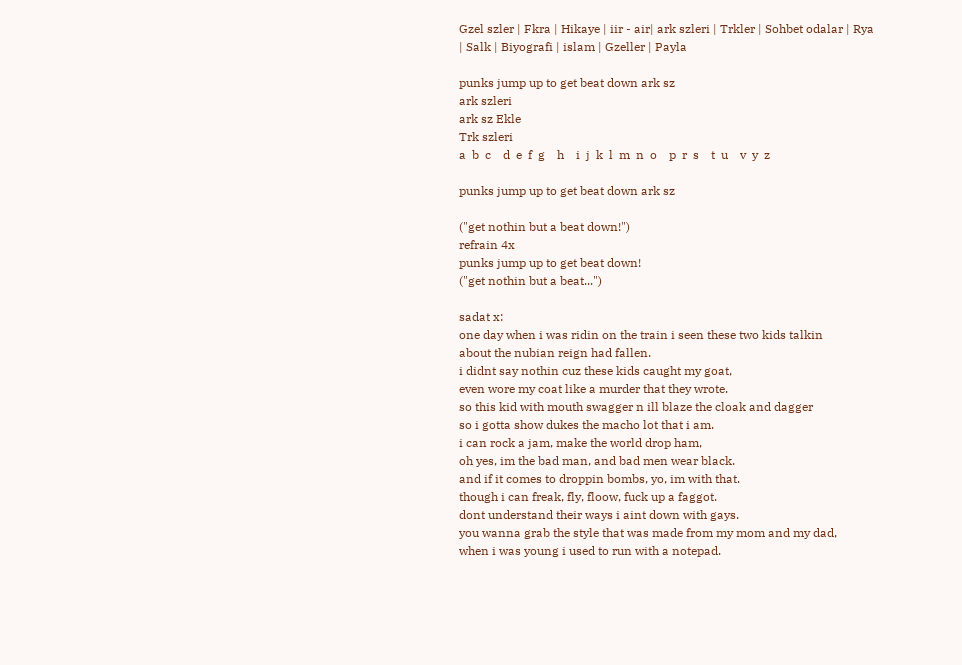Gzel szler | Fkra | Hikaye | iir - air| ark szleri | Trkler | Sohbet odalar | Rya | Salk | Biyografi | islam | Gzeller | Payla

punks jump up to get beat down ark sz
ark szleri
ark sz Ekle
Trk szleri
a  b  c    d  e  f  g    h    i  j  k  l  m  n  o    p  r  s    t  u    v  y  z

punks jump up to get beat down ark sz

("get nothin but a beat down!")
refrain 4x
punks jump up to get beat down!
("get nothin but a beat...")

sadat x:
one day when i was ridin on the train i seen these two kids talkin
about the nubian reign had fallen.
i didnt say nothin cuz these kids caught my goat,
even wore my coat like a murder that they wrote.
so this kid with mouth swagger n ill blaze the cloak and dagger
so i gotta show dukes the macho lot that i am.
i can rock a jam, make the world drop ham,
oh yes, im the bad man, and bad men wear black.
and if it comes to droppin bombs, yo, im with that.
though i can freak, fly, floow, fuck up a faggot.
dont understand their ways i aint down with gays.
you wanna grab the style that was made from my mom and my dad,
when i was young i used to run with a notepad.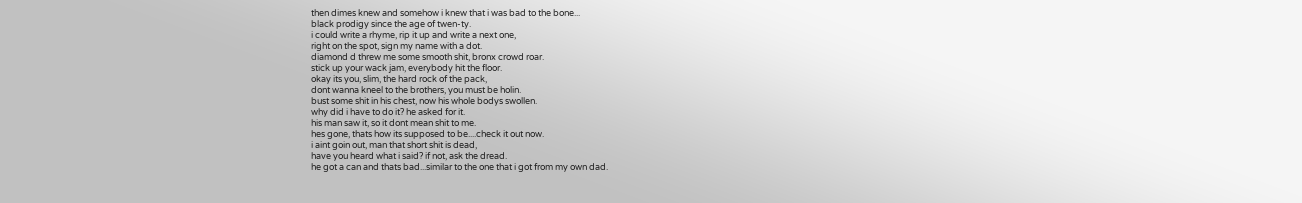then dimes knew and somehow i knew that i was bad to the bone...
black prodigy since the age of twen-ty.
i could write a rhyme, rip it up and write a next one,
right on the spot, sign my name with a dot.
diamond d threw me some smooth shit, bronx crowd roar.
stick up your wack jam, everybody hit the floor.
okay its you, slim, the hard rock of the pack,
dont wanna kneel to the brothers, you must be holin.
bust some shit in his chest, now his whole bodys swollen.
why did i have to do it? he asked for it.
his man saw it, so it dont mean shit to me.
hes gone, thats how its supposed to be....check it out now.
i aint goin out, man that short shit is dead,
have you heard what i said? if not, ask the dread.
he got a can and thats bad...similar to the one that i got from my own dad.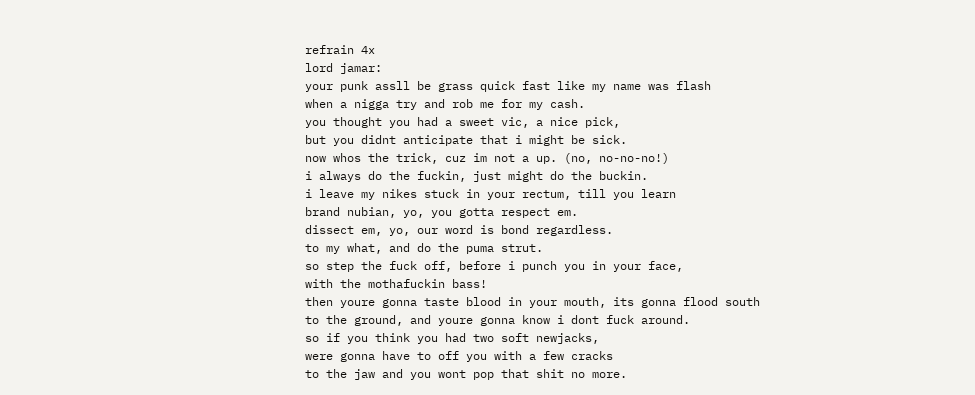refrain 4x
lord jamar:
your punk assll be grass quick fast like my name was flash
when a nigga try and rob me for my cash.
you thought you had a sweet vic, a nice pick,
but you didnt anticipate that i might be sick.
now whos the trick, cuz im not a up. (no, no-no-no!)
i always do the fuckin, just might do the buckin.
i leave my nikes stuck in your rectum, till you learn
brand nubian, yo, you gotta respect em.
dissect em, yo, our word is bond regardless.
to my what, and do the puma strut.
so step the fuck off, before i punch you in your face,
with the mothafuckin bass!
then youre gonna taste blood in your mouth, its gonna flood south
to the ground, and youre gonna know i dont fuck around.
so if you think you had two soft newjacks,
were gonna have to off you with a few cracks
to the jaw and you wont pop that shit no more.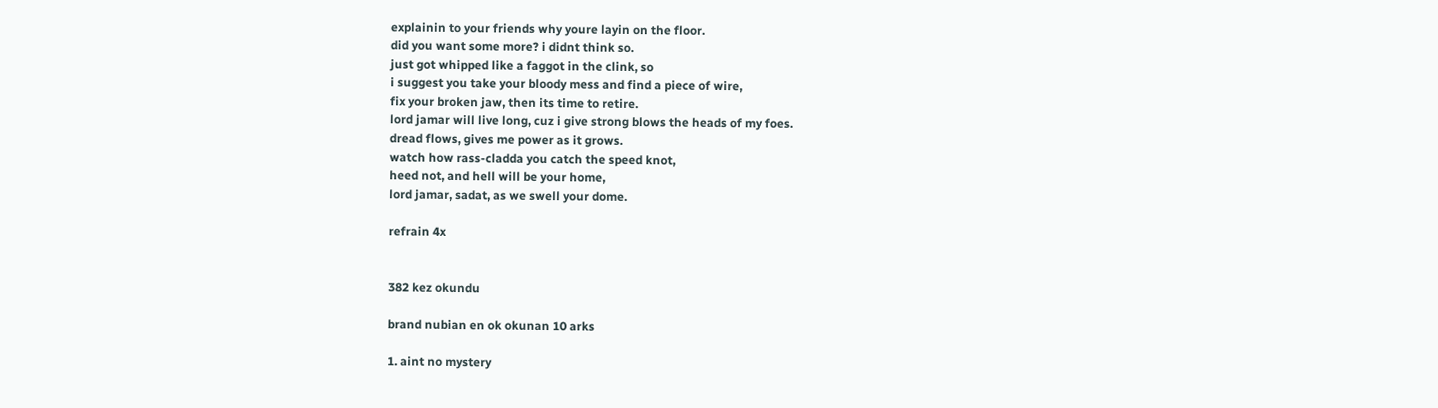explainin to your friends why youre layin on the floor.
did you want some more? i didnt think so.
just got whipped like a faggot in the clink, so
i suggest you take your bloody mess and find a piece of wire,
fix your broken jaw, then its time to retire.
lord jamar will live long, cuz i give strong blows the heads of my foes.
dread flows, gives me power as it grows.
watch how rass-cladda you catch the speed knot,
heed not, and hell will be your home,
lord jamar, sadat, as we swell your dome.

refrain 4x


382 kez okundu

brand nubian en ok okunan 10 arks

1. aint no mystery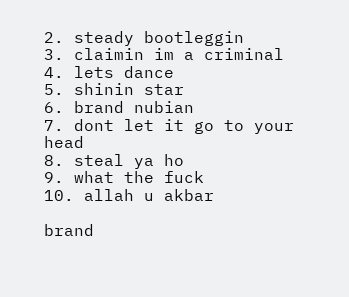2. steady bootleggin
3. claimin im a criminal
4. lets dance
5. shinin star
6. brand nubian
7. dont let it go to your head
8. steal ya ho
9. what the fuck
10. allah u akbar

brand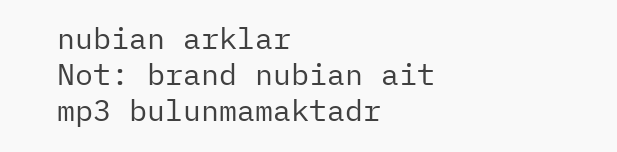nubian arklar
Not: brand nubian ait mp3 bulunmamaktadr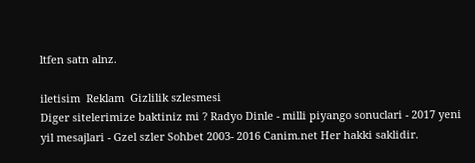ltfen satn alnz.

iletisim  Reklam  Gizlilik szlesmesi
Diger sitelerimize baktiniz mi ? Radyo Dinle - milli piyango sonuclari - 2017 yeni yil mesajlari - Gzel szler Sohbet 2003- 2016 Canim.net Her hakki saklidir.